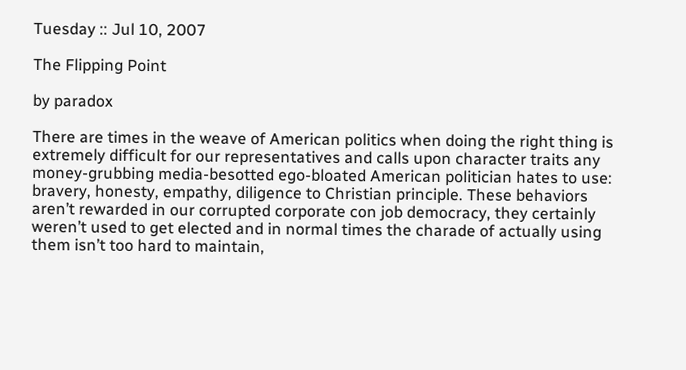Tuesday :: Jul 10, 2007

The Flipping Point

by paradox

There are times in the weave of American politics when doing the right thing is extremely difficult for our representatives and calls upon character traits any money-grubbing media-besotted ego-bloated American politician hates to use: bravery, honesty, empathy, diligence to Christian principle. These behaviors aren’t rewarded in our corrupted corporate con job democracy, they certainly weren’t used to get elected and in normal times the charade of actually using them isn’t too hard to maintain,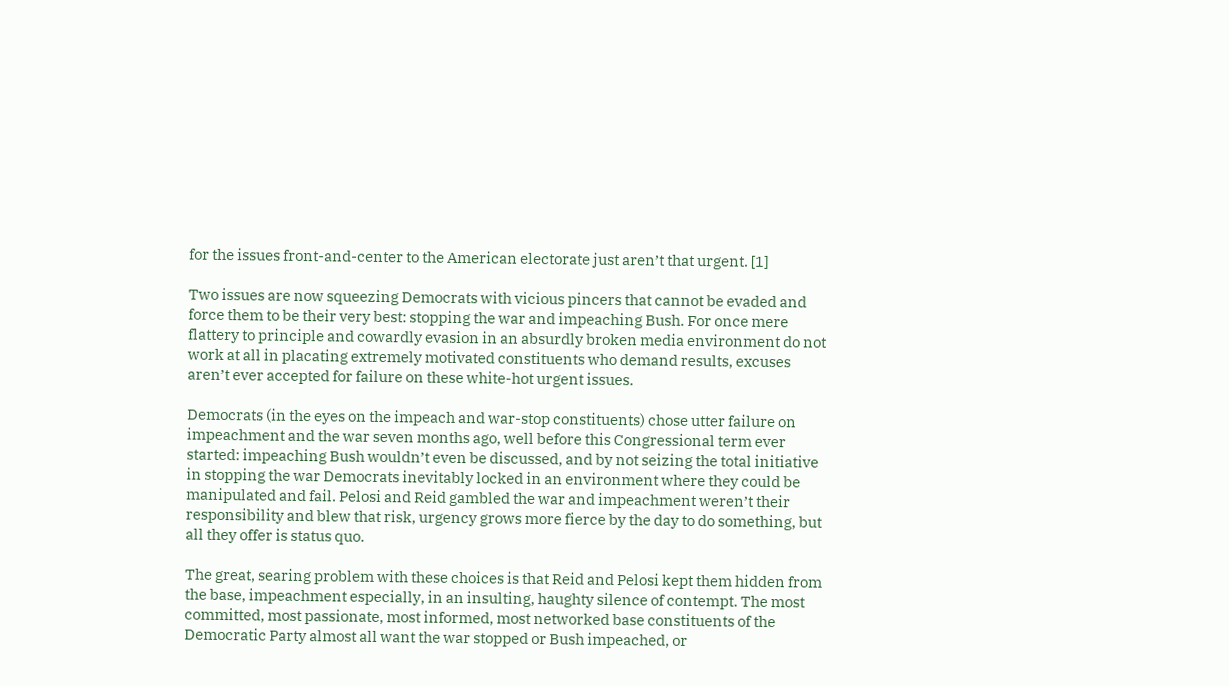for the issues front-and-center to the American electorate just aren’t that urgent. [1]

Two issues are now squeezing Democrats with vicious pincers that cannot be evaded and force them to be their very best: stopping the war and impeaching Bush. For once mere flattery to principle and cowardly evasion in an absurdly broken media environment do not work at all in placating extremely motivated constituents who demand results, excuses aren’t ever accepted for failure on these white-hot urgent issues.

Democrats (in the eyes on the impeach and war-stop constituents) chose utter failure on impeachment and the war seven months ago, well before this Congressional term ever started: impeaching Bush wouldn’t even be discussed, and by not seizing the total initiative in stopping the war Democrats inevitably locked in an environment where they could be manipulated and fail. Pelosi and Reid gambled the war and impeachment weren’t their responsibility and blew that risk, urgency grows more fierce by the day to do something, but all they offer is status quo.

The great, searing problem with these choices is that Reid and Pelosi kept them hidden from the base, impeachment especially, in an insulting, haughty silence of contempt. The most committed, most passionate, most informed, most networked base constituents of the Democratic Party almost all want the war stopped or Bush impeached, or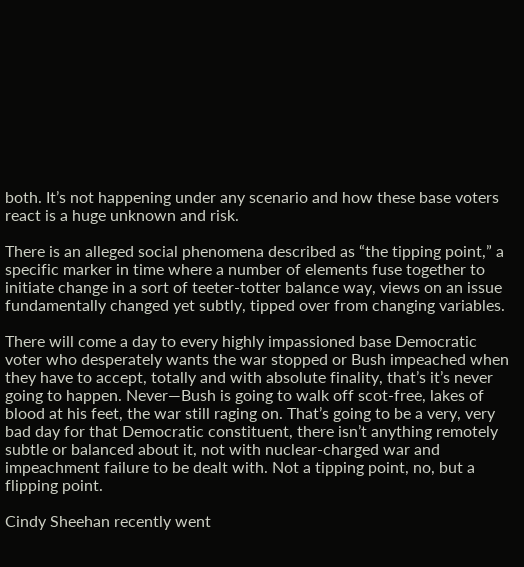both. It’s not happening under any scenario and how these base voters react is a huge unknown and risk.

There is an alleged social phenomena described as “the tipping point,” a specific marker in time where a number of elements fuse together to initiate change in a sort of teeter-totter balance way, views on an issue fundamentally changed yet subtly, tipped over from changing variables.

There will come a day to every highly impassioned base Democratic voter who desperately wants the war stopped or Bush impeached when they have to accept, totally and with absolute finality, that’s it’s never going to happen. Never—Bush is going to walk off scot-free, lakes of blood at his feet, the war still raging on. That’s going to be a very, very bad day for that Democratic constituent, there isn’t anything remotely subtle or balanced about it, not with nuclear-charged war and impeachment failure to be dealt with. Not a tipping point, no, but a flipping point.

Cindy Sheehan recently went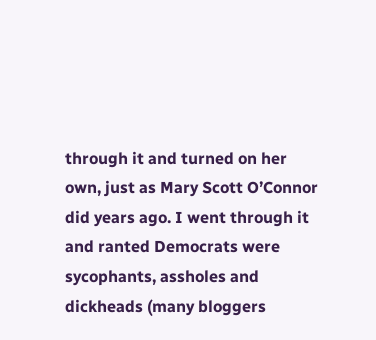through it and turned on her own, just as Mary Scott O’Connor did years ago. I went through it and ranted Democrats were sycophants, assholes and dickheads (many bloggers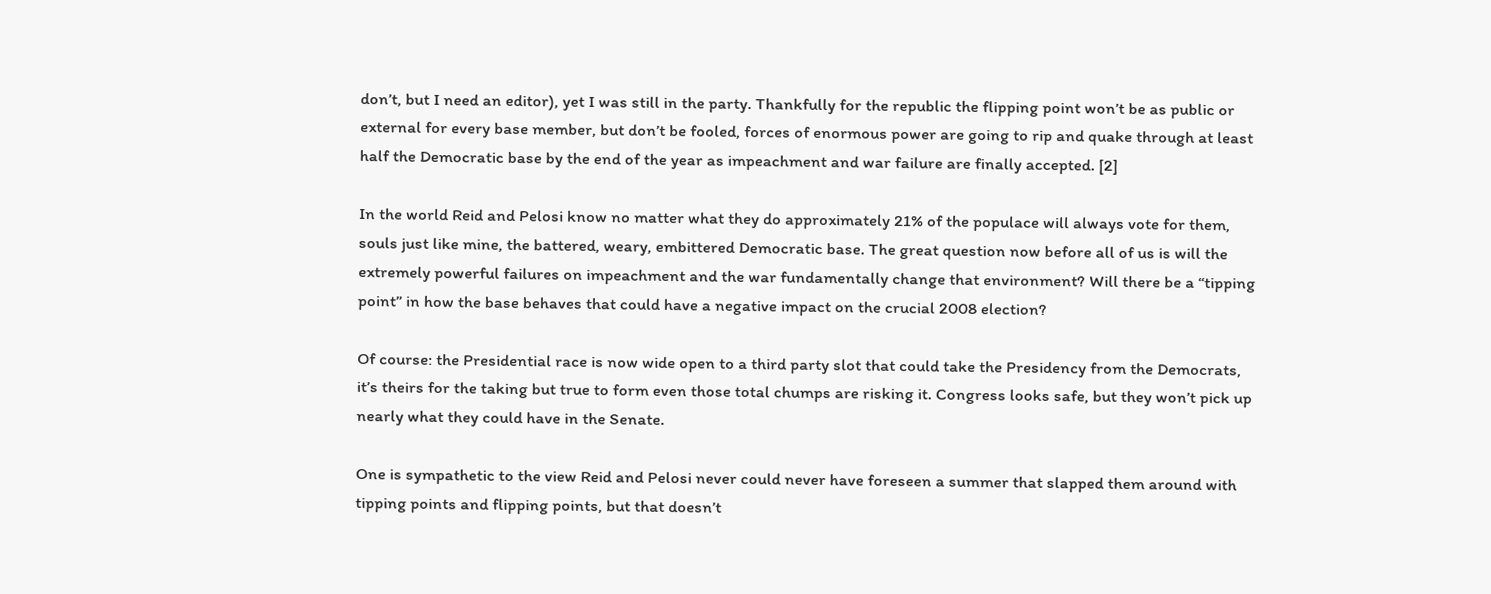don’t, but I need an editor), yet I was still in the party. Thankfully for the republic the flipping point won’t be as public or external for every base member, but don’t be fooled, forces of enormous power are going to rip and quake through at least half the Democratic base by the end of the year as impeachment and war failure are finally accepted. [2]

In the world Reid and Pelosi know no matter what they do approximately 21% of the populace will always vote for them, souls just like mine, the battered, weary, embittered Democratic base. The great question now before all of us is will the extremely powerful failures on impeachment and the war fundamentally change that environment? Will there be a “tipping point” in how the base behaves that could have a negative impact on the crucial 2008 election?

Of course: the Presidential race is now wide open to a third party slot that could take the Presidency from the Democrats, it’s theirs for the taking but true to form even those total chumps are risking it. Congress looks safe, but they won’t pick up nearly what they could have in the Senate.

One is sympathetic to the view Reid and Pelosi never could never have foreseen a summer that slapped them around with tipping points and flipping points, but that doesn’t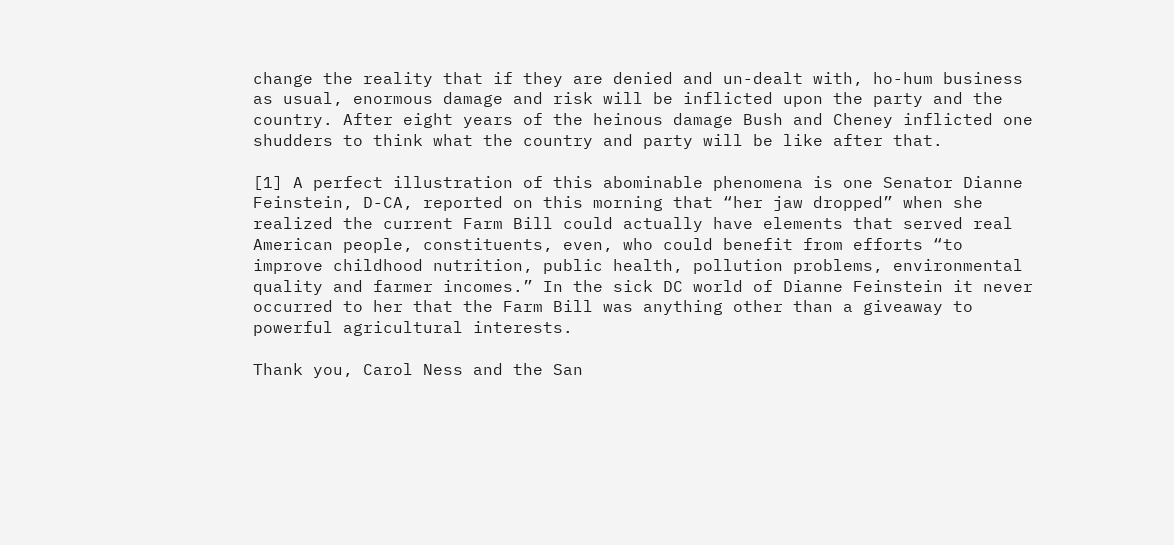change the reality that if they are denied and un-dealt with, ho-hum business as usual, enormous damage and risk will be inflicted upon the party and the country. After eight years of the heinous damage Bush and Cheney inflicted one shudders to think what the country and party will be like after that.

[1] A perfect illustration of this abominable phenomena is one Senator Dianne Feinstein, D-CA, reported on this morning that “her jaw dropped” when she realized the current Farm Bill could actually have elements that served real American people, constituents, even, who could benefit from efforts “to improve childhood nutrition, public health, pollution problems, environmental quality and farmer incomes.” In the sick DC world of Dianne Feinstein it never occurred to her that the Farm Bill was anything other than a giveaway to powerful agricultural interests.

Thank you, Carol Ness and the San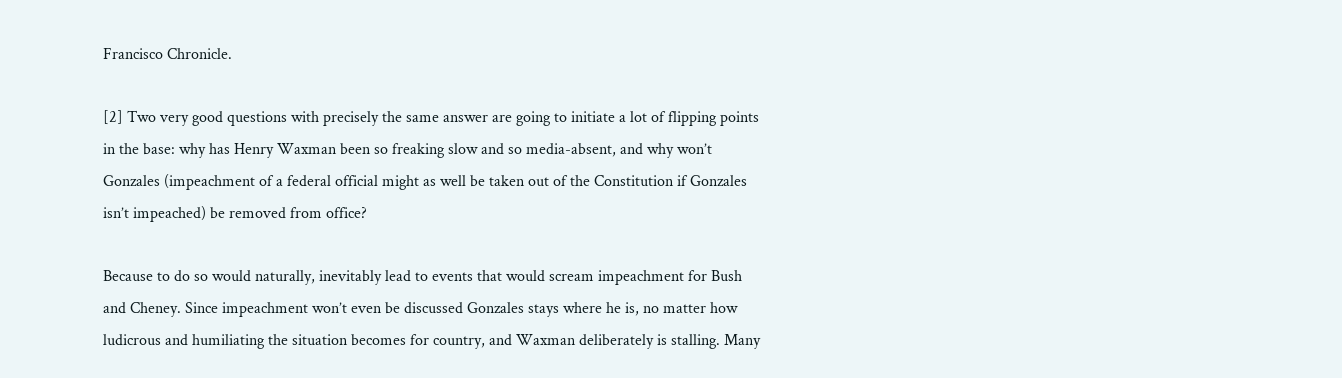Francisco Chronicle.

[2] Two very good questions with precisely the same answer are going to initiate a lot of flipping points in the base: why has Henry Waxman been so freaking slow and so media-absent, and why won’t Gonzales (impeachment of a federal official might as well be taken out of the Constitution if Gonzales isn’t impeached) be removed from office?

Because to do so would naturally, inevitably lead to events that would scream impeachment for Bush and Cheney. Since impeachment won’t even be discussed Gonzales stays where he is, no matter how ludicrous and humiliating the situation becomes for country, and Waxman deliberately is stalling. Many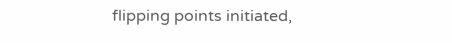flipping points initiated,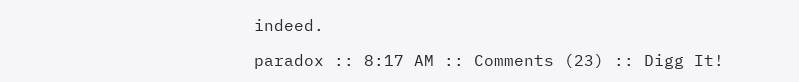indeed.

paradox :: 8:17 AM :: Comments (23) :: Digg It!